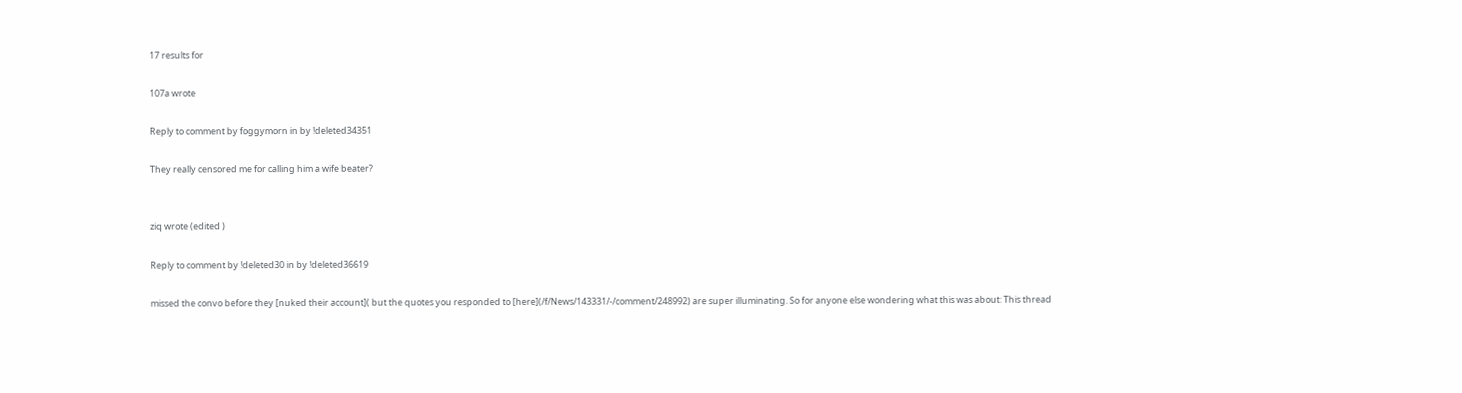17 results for

107a wrote

Reply to comment by foggymorn in by !deleted34351

They really censored me for calling him a wife beater?


ziq wrote (edited )

Reply to comment by !deleted30 in by !deleted36619

missed the convo before they [nuked their account]( but the quotes you responded to [here](/f/News/143331/-/comment/248992) are super illuminating. So for anyone else wondering what this was about: This thread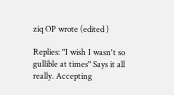ziq OP wrote (edited )

Replies: "I wish I wasn't so gullible at times" Says it all really. Accepting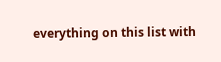everything on this list with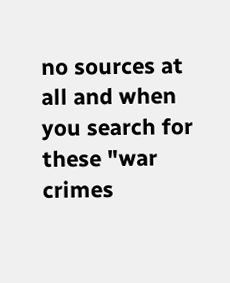no sources at all and when you search for these "war crimes